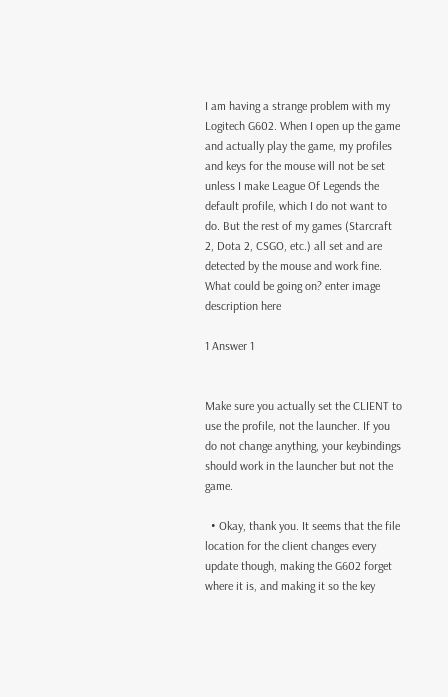I am having a strange problem with my Logitech G602. When I open up the game and actually play the game, my profiles and keys for the mouse will not be set unless I make League Of Legends the default profile, which I do not want to do. But the rest of my games (Starcraft 2, Dota 2, CSGO, etc.) all set and are detected by the mouse and work fine. What could be going on? enter image description here

1 Answer 1


Make sure you actually set the CLIENT to use the profile, not the launcher. If you do not change anything, your keybindings should work in the launcher but not the game.

  • Okay, thank you. It seems that the file location for the client changes every update though, making the G602 forget where it is, and making it so the key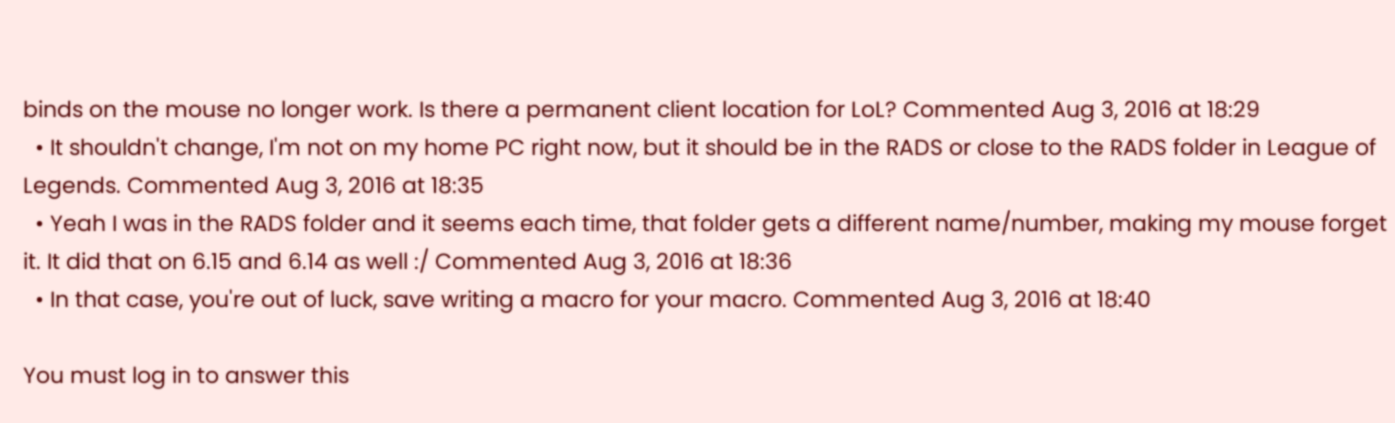binds on the mouse no longer work. Is there a permanent client location for LoL? Commented Aug 3, 2016 at 18:29
  • It shouldn't change, I'm not on my home PC right now, but it should be in the RADS or close to the RADS folder in League of Legends. Commented Aug 3, 2016 at 18:35
  • Yeah I was in the RADS folder and it seems each time, that folder gets a different name/number, making my mouse forget it. It did that on 6.15 and 6.14 as well :/ Commented Aug 3, 2016 at 18:36
  • In that case, you're out of luck, save writing a macro for your macro. Commented Aug 3, 2016 at 18:40

You must log in to answer this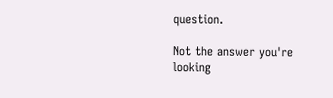question.

Not the answer you're looking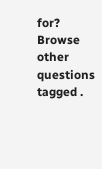for? Browse other questions tagged .